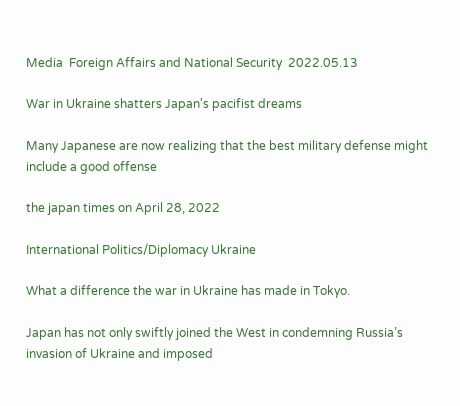Media  Foreign Affairs and National Security  2022.05.13

War in Ukraine shatters Japan's pacifist dreams

Many Japanese are now realizing that the best military defense might include a good offense

the japan times on April 28, 2022

International Politics/Diplomacy Ukraine

What a difference the war in Ukraine has made in Tokyo.

Japan has not only swiftly joined the West in condemning Russia’s invasion of Ukraine and imposed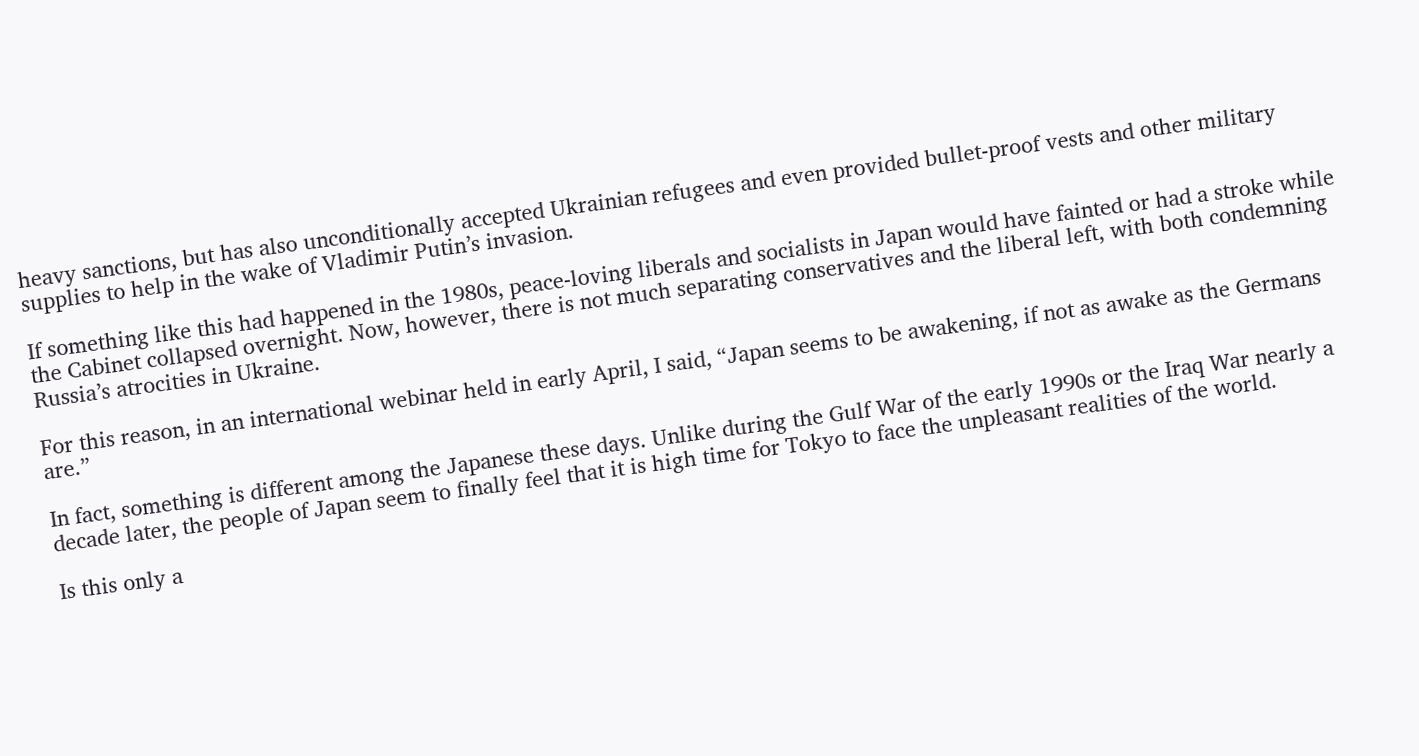heavy sanctions, but has also unconditionally accepted Ukrainian refugees and even provided bullet-proof vests and other military supplies to help in the wake of Vladimir Putin’s invasion.

If something like this had happened in the 1980s, peace-loving liberals and socialists in Japan would have fainted or had a stroke while the Cabinet collapsed overnight. Now, however, there is not much separating conservatives and the liberal left, with both condemning Russia’s atrocities in Ukraine.

For this reason, in an international webinar held in early April, I said, “Japan seems to be awakening, if not as awake as the Germans are.”

In fact, something is different among the Japanese these days. Unlike during the Gulf War of the early 1990s or the Iraq War nearly a decade later, the people of Japan seem to finally feel that it is high time for Tokyo to face the unpleasant realities of the world.

Is this only a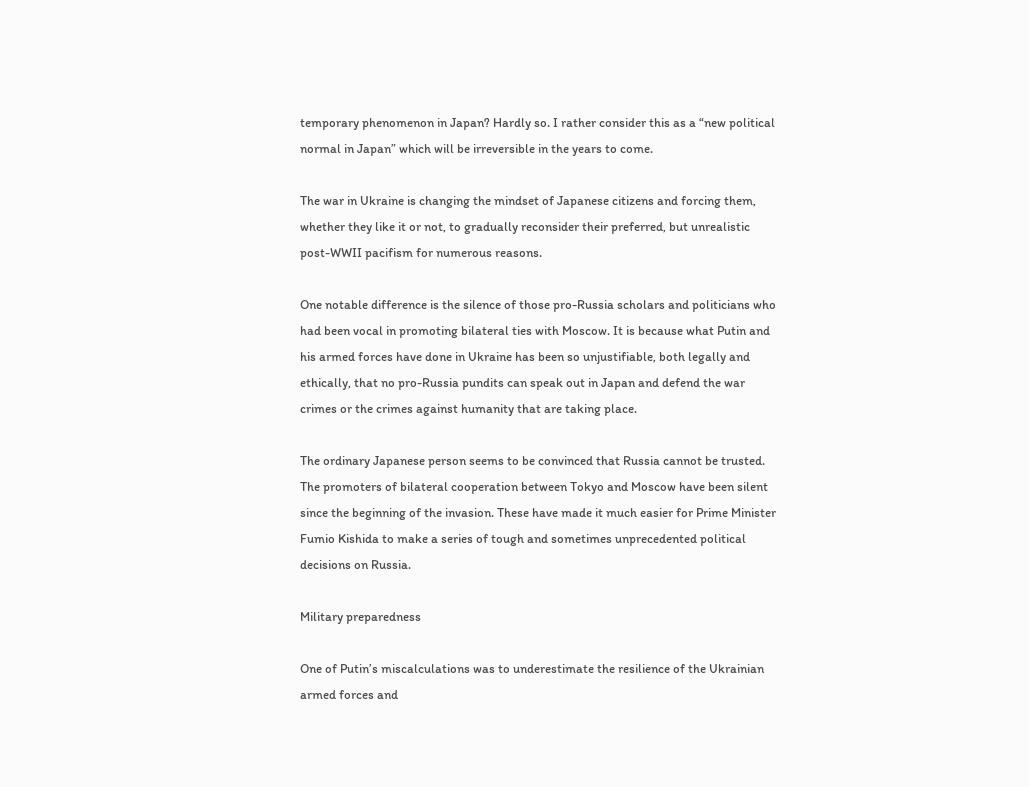temporary phenomenon in Japan? Hardly so. I rather consider this as a “new political normal in Japan” which will be irreversible in the years to come.

The war in Ukraine is changing the mindset of Japanese citizens and forcing them, whether they like it or not, to gradually reconsider their preferred, but unrealistic post-WWII pacifism for numerous reasons.

One notable difference is the silence of those pro-Russia scholars and politicians who had been vocal in promoting bilateral ties with Moscow. It is because what Putin and his armed forces have done in Ukraine has been so unjustifiable, both legally and ethically, that no pro-Russia pundits can speak out in Japan and defend the war crimes or the crimes against humanity that are taking place.

The ordinary Japanese person seems to be convinced that Russia cannot be trusted. The promoters of bilateral cooperation between Tokyo and Moscow have been silent since the beginning of the invasion. These have made it much easier for Prime Minister Fumio Kishida to make a series of tough and sometimes unprecedented political decisions on Russia.

Military preparedness

One of Putin’s miscalculations was to underestimate the resilience of the Ukrainian armed forces and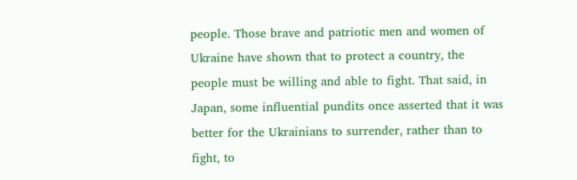people. Those brave and patriotic men and women of Ukraine have shown that to protect a country, the people must be willing and able to fight. That said, in Japan, some influential pundits once asserted that it was better for the Ukrainians to surrender, rather than to fight, to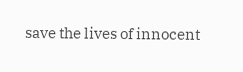save the lives of innocent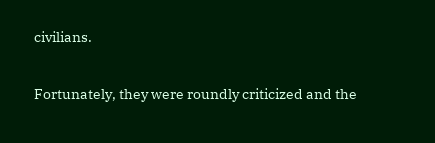civilians.

Fortunately, they were roundly criticized and the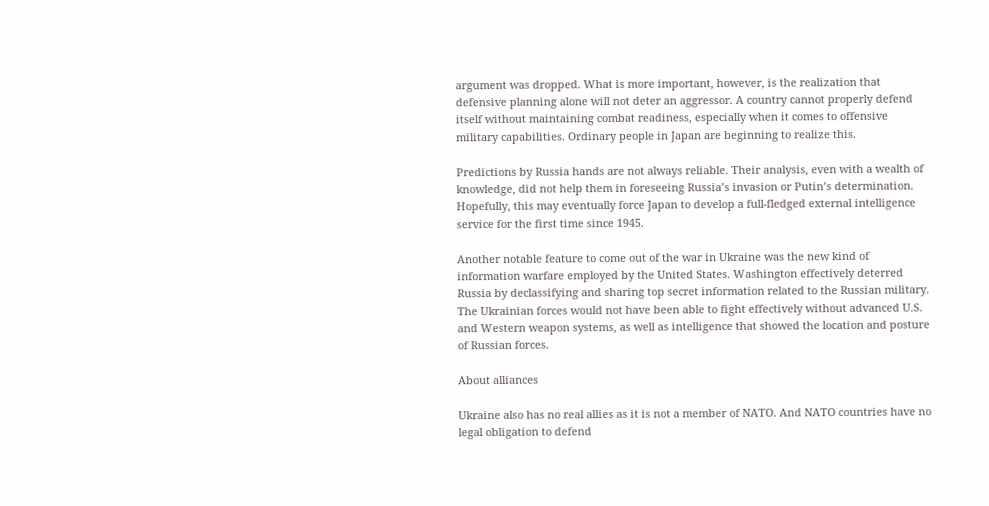argument was dropped. What is more important, however, is the realization that defensive planning alone will not deter an aggressor. A country cannot properly defend itself without maintaining combat readiness, especially when it comes to offensive military capabilities. Ordinary people in Japan are beginning to realize this.

Predictions by Russia hands are not always reliable. Their analysis, even with a wealth of knowledge, did not help them in foreseeing Russia’s invasion or Putin’s determination. Hopefully, this may eventually force Japan to develop a full-fledged external intelligence service for the first time since 1945.

Another notable feature to come out of the war in Ukraine was the new kind of information warfare employed by the United States. Washington effectively deterred Russia by declassifying and sharing top secret information related to the Russian military. The Ukrainian forces would not have been able to fight effectively without advanced U.S. and Western weapon systems, as well as intelligence that showed the location and posture of Russian forces.

About alliances

Ukraine also has no real allies as it is not a member of NATO. And NATO countries have no legal obligation to defend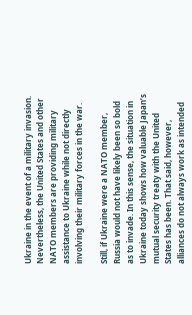Ukraine in the event of a military invasion. Nevertheless, the United States and other NATO members are providing military assistance to Ukraine while not directly involving their military forces in the war.

Still, if Ukraine were a NATO member, Russia would not have likely been so bold as to invade. In this sense, the situation in Ukraine today shows how valuable Japan’s mutual security treaty with the United States has been. That said, however, alliances do not always work as intended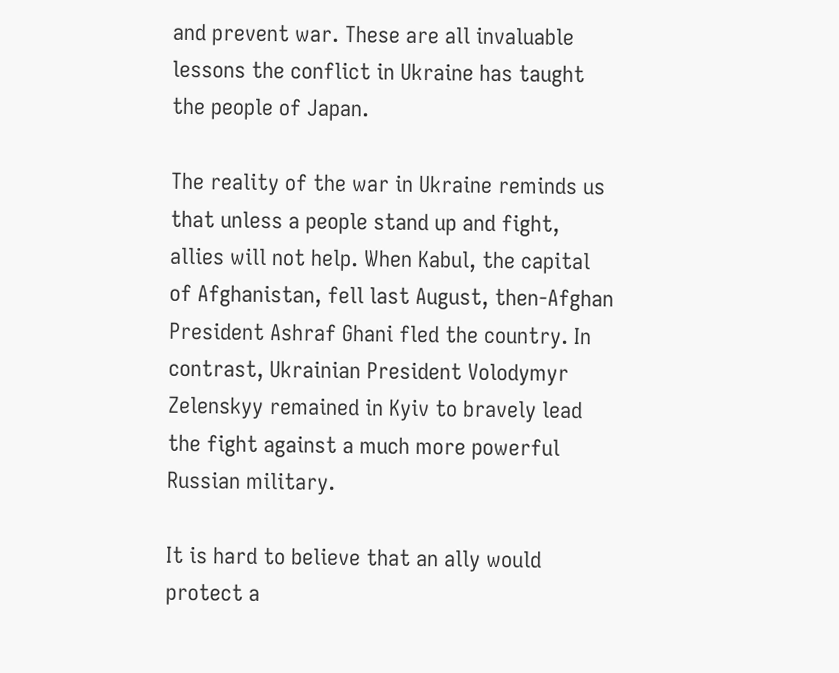and prevent war. These are all invaluable lessons the conflict in Ukraine has taught the people of Japan.

The reality of the war in Ukraine reminds us that unless a people stand up and fight, allies will not help. When Kabul, the capital of Afghanistan, fell last August, then-Afghan President Ashraf Ghani fled the country. In contrast, Ukrainian President Volodymyr Zelenskyy remained in Kyiv to bravely lead the fight against a much more powerful Russian military.

It is hard to believe that an ally would protect a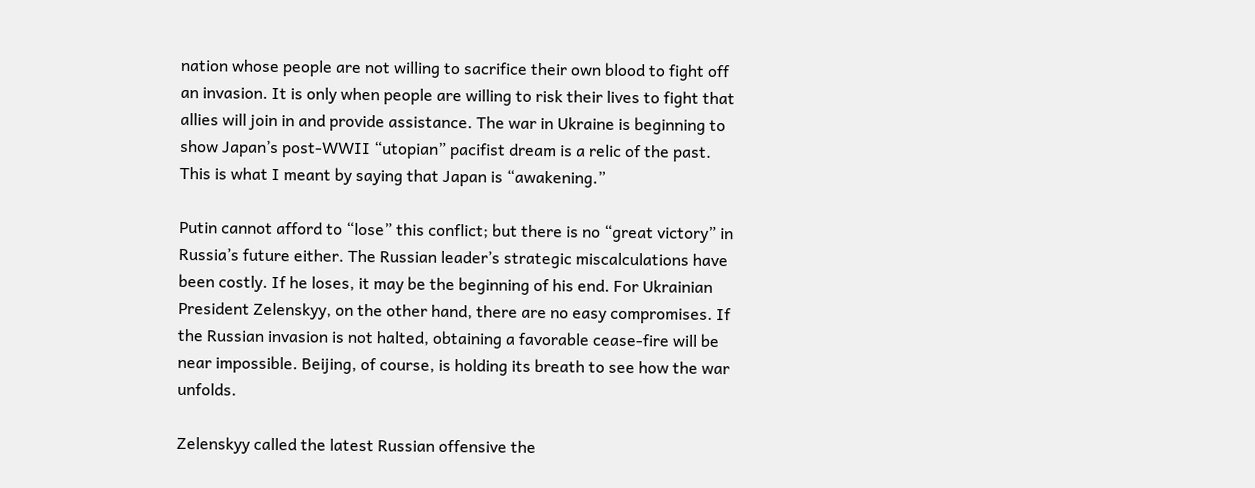nation whose people are not willing to sacrifice their own blood to fight off an invasion. It is only when people are willing to risk their lives to fight that allies will join in and provide assistance. The war in Ukraine is beginning to show Japan’s post-WWII “utopian” pacifist dream is a relic of the past. This is what I meant by saying that Japan is “awakening.”

Putin cannot afford to “lose” this conflict; but there is no “great victory” in Russia’s future either. The Russian leader’s strategic miscalculations have been costly. If he loses, it may be the beginning of his end. For Ukrainian President Zelenskyy, on the other hand, there are no easy compromises. If the Russian invasion is not halted, obtaining a favorable cease-fire will be near impossible. Beijing, of course, is holding its breath to see how the war unfolds.

Zelenskyy called the latest Russian offensive the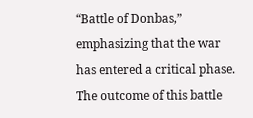“Battle of Donbas,” emphasizing that the war has entered a critical phase. The outcome of this battle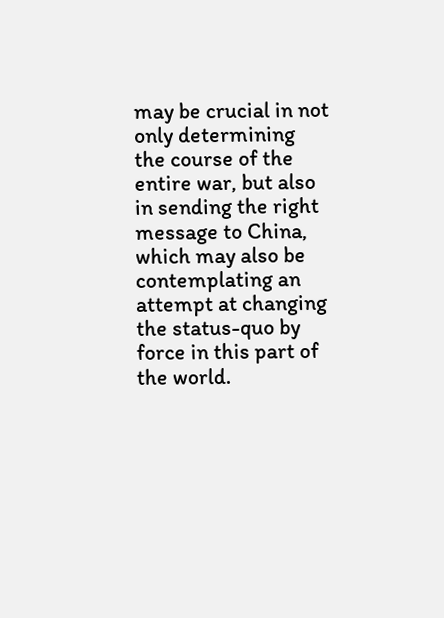may be crucial in not only determining the course of the entire war, but also in sending the right message to China, which may also be contemplating an attempt at changing the status-quo by force in this part of the world.